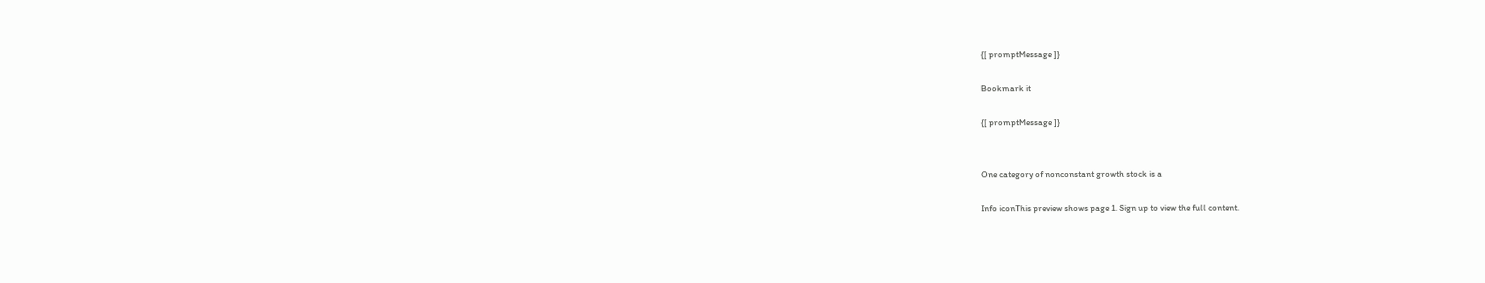{[ promptMessage ]}

Bookmark it

{[ promptMessage ]}


One category of nonconstant growth stock is a

Info iconThis preview shows page 1. Sign up to view the full content.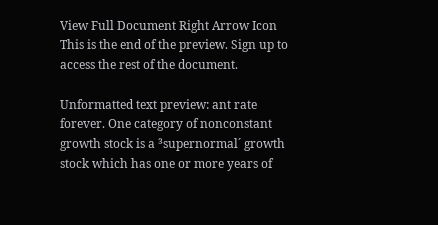View Full Document Right Arrow Icon
This is the end of the preview. Sign up to access the rest of the document.

Unformatted text preview: ant rate forever. One category of nonconstant growth stock is a ³supernormal´ growth stock which has one or more years of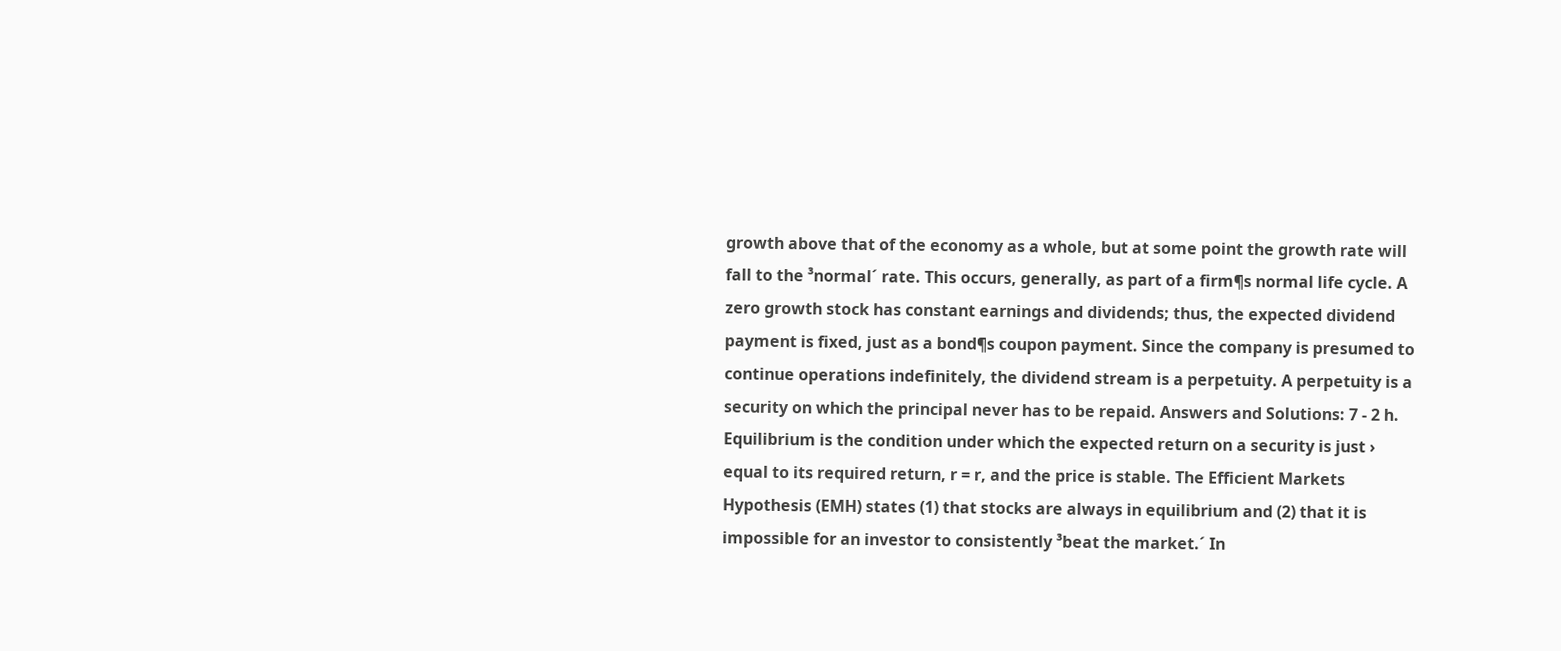growth above that of the economy as a whole, but at some point the growth rate will fall to the ³normal´ rate. This occurs, generally, as part of a firm¶s normal life cycle. A zero growth stock has constant earnings and dividends; thus, the expected dividend payment is fixed, just as a bond¶s coupon payment. Since the company is presumed to continue operations indefinitely, the dividend stream is a perpetuity. A perpetuity is a security on which the principal never has to be repaid. Answers and Solutions: 7 - 2 h. Equilibrium is the condition under which the expected return on a security is just › equal to its required return, r = r, and the price is stable. The Efficient Markets Hypothesis (EMH) states (1) that stocks are always in equilibrium and (2) that it is impossible for an investor to consistently ³beat the market.´ In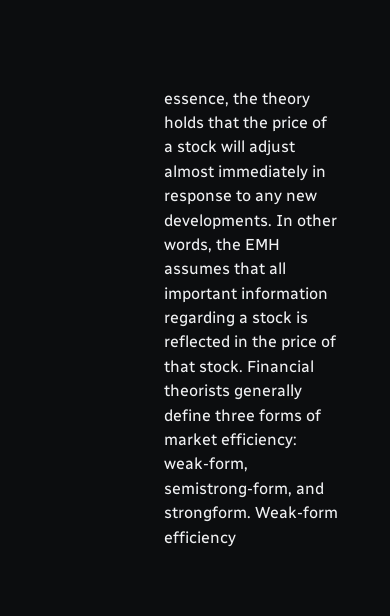essence, the theory holds that the price of a stock will adjust almost immediately in response to any new developments. In other words, the EMH assumes that all important information regarding a stock is reflected in the price of that stock. Financial theorists generally define three forms of market efficiency: weak-form, semistrong-form, and strongform. Weak-form efficiency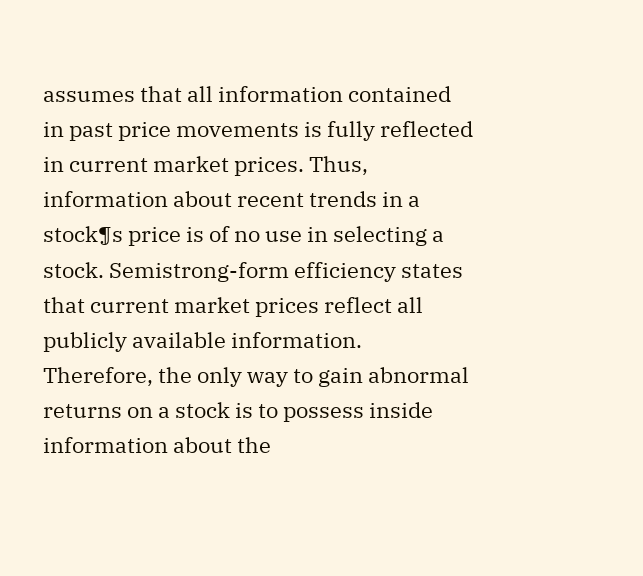assumes that all information contained in past price movements is fully reflected in current market prices. Thus, information about recent trends in a stock¶s price is of no use in selecting a stock. Semistrong-form efficiency states that current market prices reflect all publicly available information. Therefore, the only way to gain abnormal returns on a stock is to possess inside information about the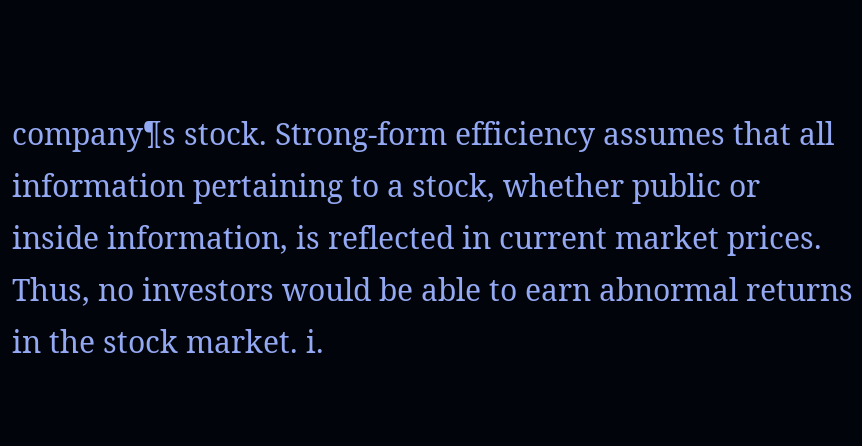company¶s stock. Strong-form efficiency assumes that all information pertaining to a stock, whether public or inside information, is reflected in current market prices. Thus, no investors would be able to earn abnormal returns in the stock market. i.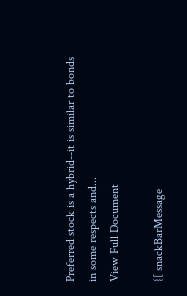Preferred stock is a hybrid--it is similar to bonds in some respects and...
View Full Document

{[ snackBarMessage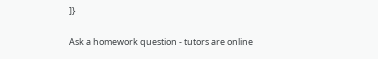]}

Ask a homework question - tutors are online